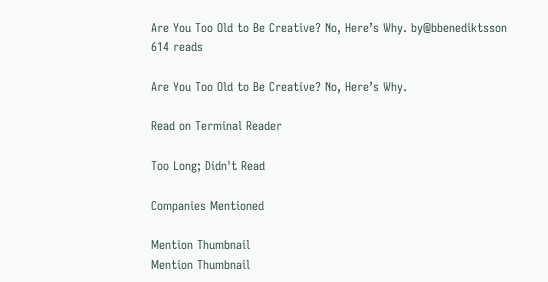Are You Too Old to Be Creative? No, Here’s Why. by@bbenediktsson
614 reads

Are You Too Old to Be Creative? No, Here’s Why.

Read on Terminal Reader

Too Long; Didn't Read

Companies Mentioned

Mention Thumbnail
Mention Thumbnail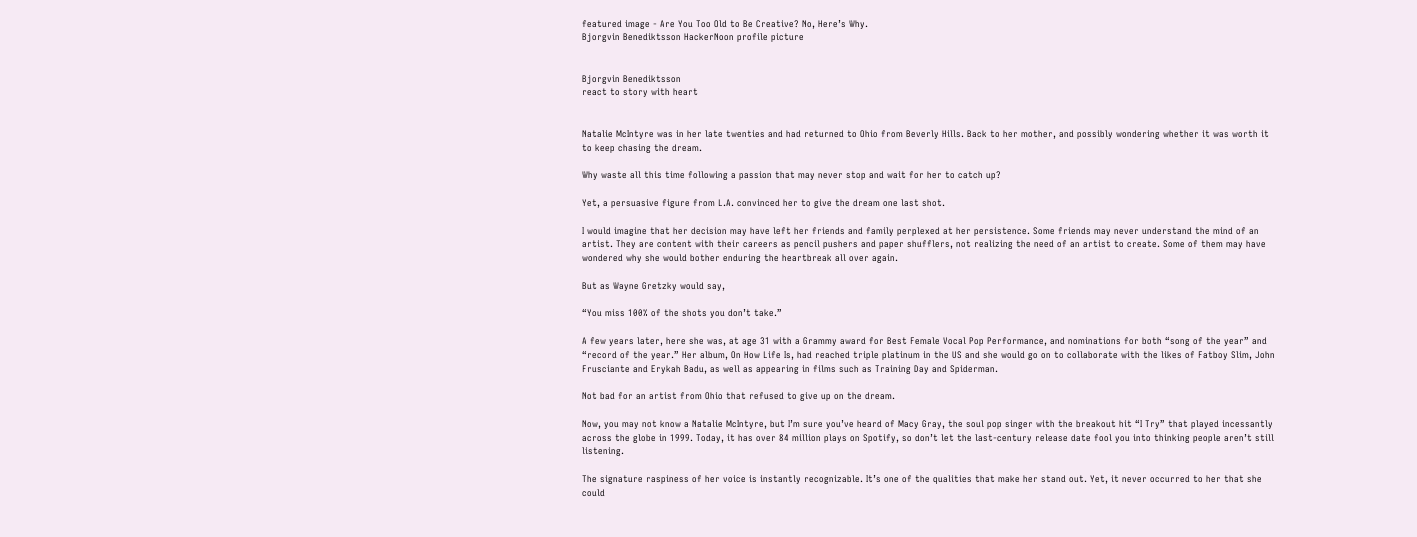featured image - Are You Too Old to Be Creative? No, Here’s Why.
Bjorgvin Benediktsson HackerNoon profile picture


Bjorgvin Benediktsson
react to story with heart


Natalie McIntyre was in her late twenties and had returned to Ohio from Beverly Hills. Back to her mother, and possibly wondering whether it was worth it to keep chasing the dream.

Why waste all this time following a passion that may never stop and wait for her to catch up?

Yet, a persuasive figure from L.A. convinced her to give the dream one last shot.

I would imagine that her decision may have left her friends and family perplexed at her persistence. Some friends may never understand the mind of an artist. They are content with their careers as pencil pushers and paper shufflers, not realizing the need of an artist to create. Some of them may have wondered why she would bother enduring the heartbreak all over again.

But as Wayne Gretzky would say,

“You miss 100% of the shots you don’t take.”

A few years later, here she was, at age 31 with a Grammy award for Best Female Vocal Pop Performance, and nominations for both “song of the year” and “record of the year.” Her album, On How Life Is, had reached triple platinum in the US and she would go on to collaborate with the likes of Fatboy Slim, John Frusciante and Erykah Badu, as well as appearing in films such as Training Day and Spiderman.

Not bad for an artist from Ohio that refused to give up on the dream.

Now, you may not know a Natalie McIntyre, but I’m sure you’ve heard of Macy Gray, the soul pop singer with the breakout hit “I Try” that played incessantly across the globe in 1999. Today, it has over 84 million plays on Spotify, so don’t let the last-century release date fool you into thinking people aren’t still listening.

The signature raspiness of her voice is instantly recognizable. It’s one of the qualities that make her stand out. Yet, it never occurred to her that she could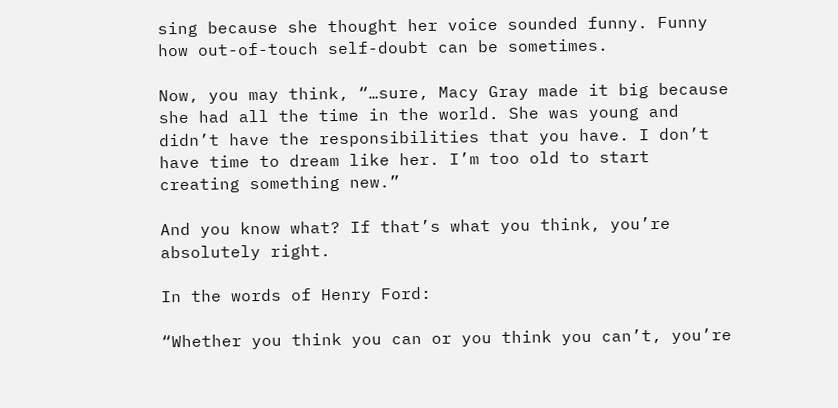sing because she thought her voice sounded funny. Funny how out-of-touch self-doubt can be sometimes.

Now, you may think, “…sure, Macy Gray made it big because she had all the time in the world. She was young and didn’t have the responsibilities that you have. I don’t have time to dream like her. I’m too old to start creating something new.”

And you know what? If that’s what you think, you’re absolutely right.

In the words of Henry Ford:

“Whether you think you can or you think you can’t, you’re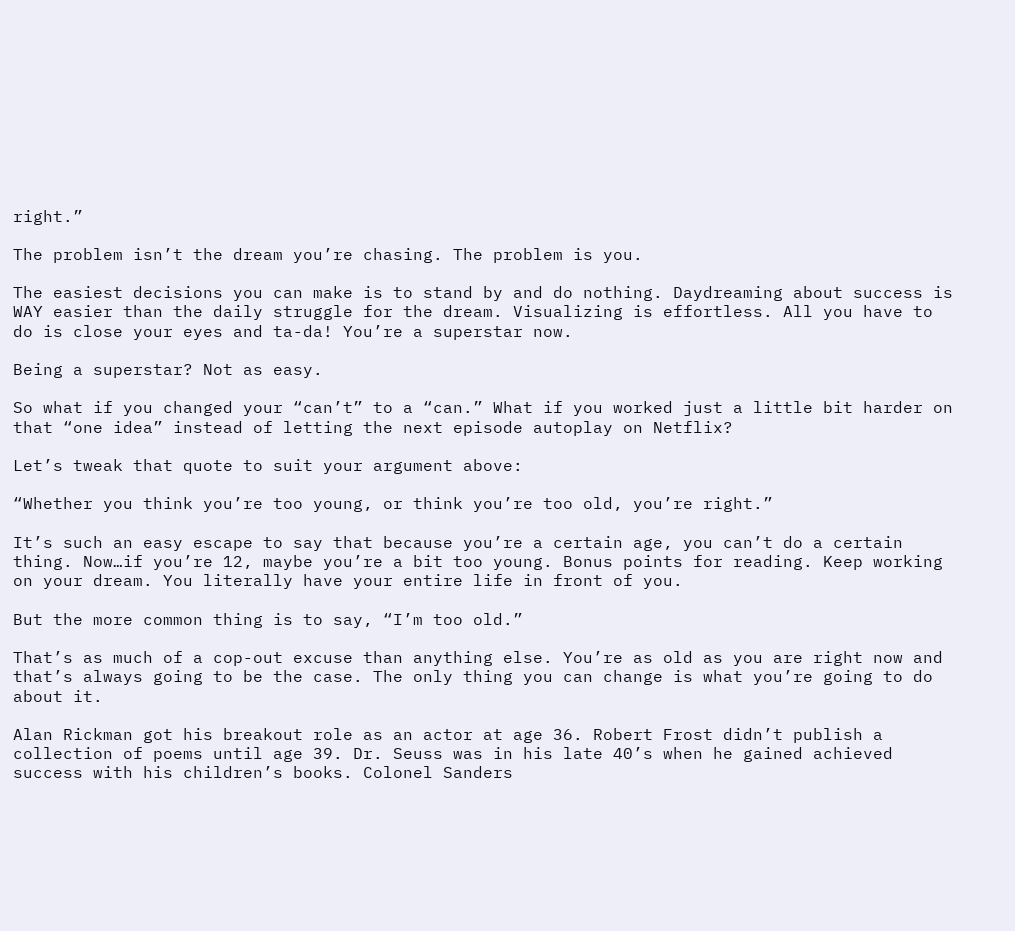right.”

The problem isn’t the dream you’re chasing. The problem is you.

The easiest decisions you can make is to stand by and do nothing. Daydreaming about success is WAY easier than the daily struggle for the dream. Visualizing is effortless. All you have to do is close your eyes and ta-da! You’re a superstar now.

Being a superstar? Not as easy.

So what if you changed your “can’t” to a “can.” What if you worked just a little bit harder on that “one idea” instead of letting the next episode autoplay on Netflix?

Let’s tweak that quote to suit your argument above:

“Whether you think you’re too young, or think you’re too old, you’re right.”

It’s such an easy escape to say that because you’re a certain age, you can’t do a certain thing. Now…if you’re 12, maybe you’re a bit too young. Bonus points for reading. Keep working on your dream. You literally have your entire life in front of you.

But the more common thing is to say, “I’m too old.”

That’s as much of a cop-out excuse than anything else. You’re as old as you are right now and that’s always going to be the case. The only thing you can change is what you’re going to do about it.

Alan Rickman got his breakout role as an actor at age 36. Robert Frost didn’t publish a collection of poems until age 39. Dr. Seuss was in his late 40’s when he gained achieved success with his children’s books. Colonel Sanders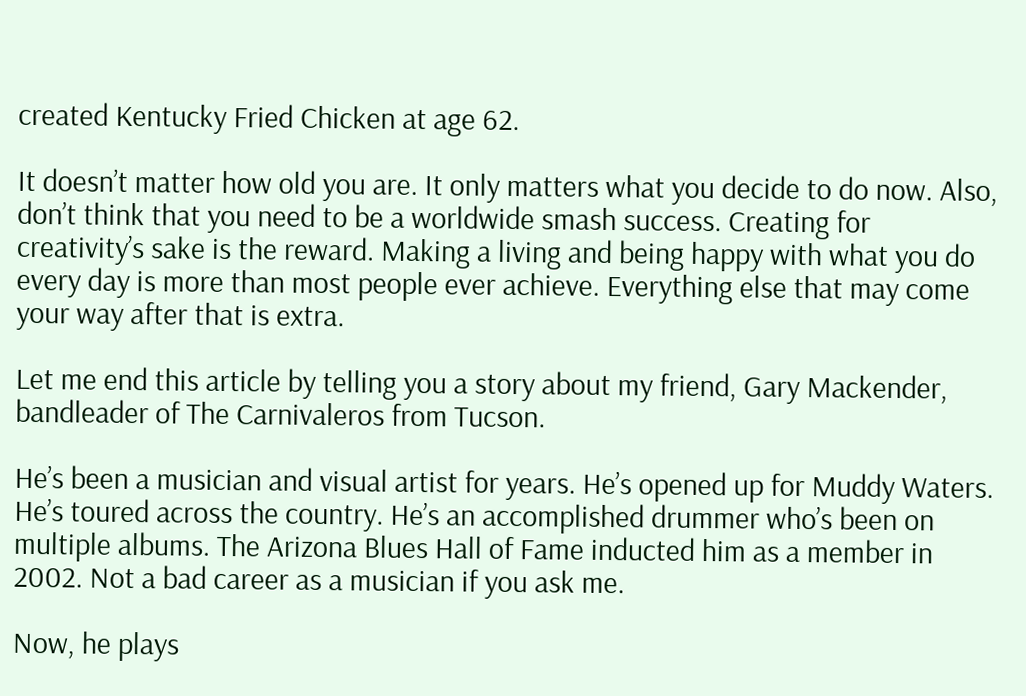created Kentucky Fried Chicken at age 62.

It doesn’t matter how old you are. It only matters what you decide to do now. Also, don’t think that you need to be a worldwide smash success. Creating for creativity’s sake is the reward. Making a living and being happy with what you do every day is more than most people ever achieve. Everything else that may come your way after that is extra.

Let me end this article by telling you a story about my friend, Gary Mackender, bandleader of The Carnivaleros from Tucson.

He’s been a musician and visual artist for years. He’s opened up for Muddy Waters. He’s toured across the country. He’s an accomplished drummer who’s been on multiple albums. The Arizona Blues Hall of Fame inducted him as a member in 2002. Not a bad career as a musician if you ask me.

Now, he plays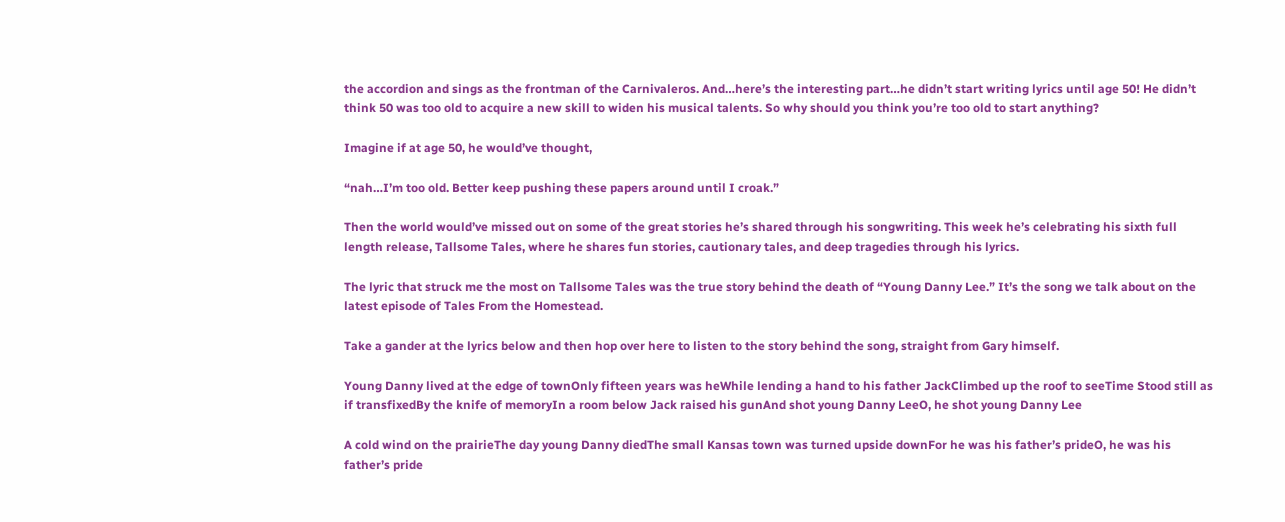the accordion and sings as the frontman of the Carnivaleros. And…here’s the interesting part…he didn’t start writing lyrics until age 50! He didn’t think 50 was too old to acquire a new skill to widen his musical talents. So why should you think you’re too old to start anything?

Imagine if at age 50, he would’ve thought,

“nah…I’m too old. Better keep pushing these papers around until I croak.”

Then the world would’ve missed out on some of the great stories he’s shared through his songwriting. This week he’s celebrating his sixth full length release, Tallsome Tales, where he shares fun stories, cautionary tales, and deep tragedies through his lyrics.

The lyric that struck me the most on Tallsome Tales was the true story behind the death of “Young Danny Lee.” It’s the song we talk about on the latest episode of Tales From the Homestead.

Take a gander at the lyrics below and then hop over here to listen to the story behind the song, straight from Gary himself.

Young Danny lived at the edge of townOnly fifteen years was heWhile lending a hand to his father JackClimbed up the roof to seeTime Stood still as if transfixedBy the knife of memoryIn a room below Jack raised his gunAnd shot young Danny LeeO, he shot young Danny Lee

A cold wind on the prairieThe day young Danny diedThe small Kansas town was turned upside downFor he was his father’s prideO, he was his father’s pride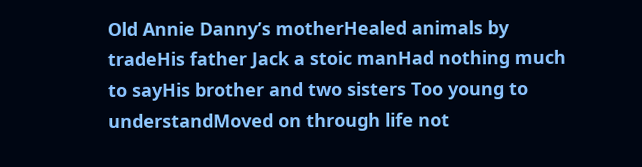Old Annie Danny’s motherHealed animals by tradeHis father Jack a stoic manHad nothing much to sayHis brother and two sisters Too young to understandMoved on through life not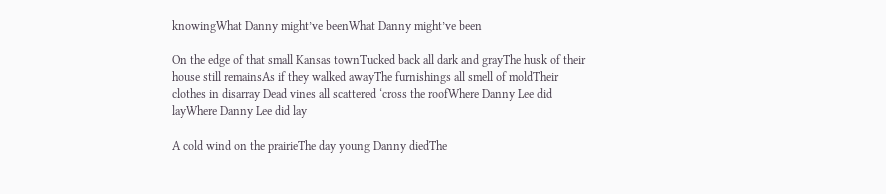knowingWhat Danny might’ve beenWhat Danny might’ve been

On the edge of that small Kansas townTucked back all dark and grayThe husk of their house still remainsAs if they walked awayThe furnishings all smell of moldTheir clothes in disarray Dead vines all scattered ‘cross the roofWhere Danny Lee did layWhere Danny Lee did lay

A cold wind on the prairieThe day young Danny diedThe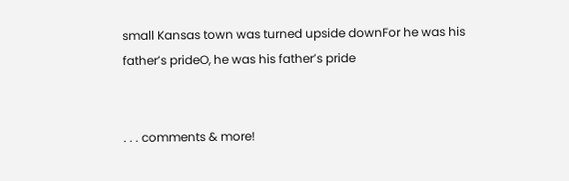small Kansas town was turned upside downFor he was his father’s prideO, he was his father’s pride


. . . comments & more!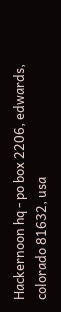Hackernoon hq - po box 2206, edwards, colorado 81632, usa